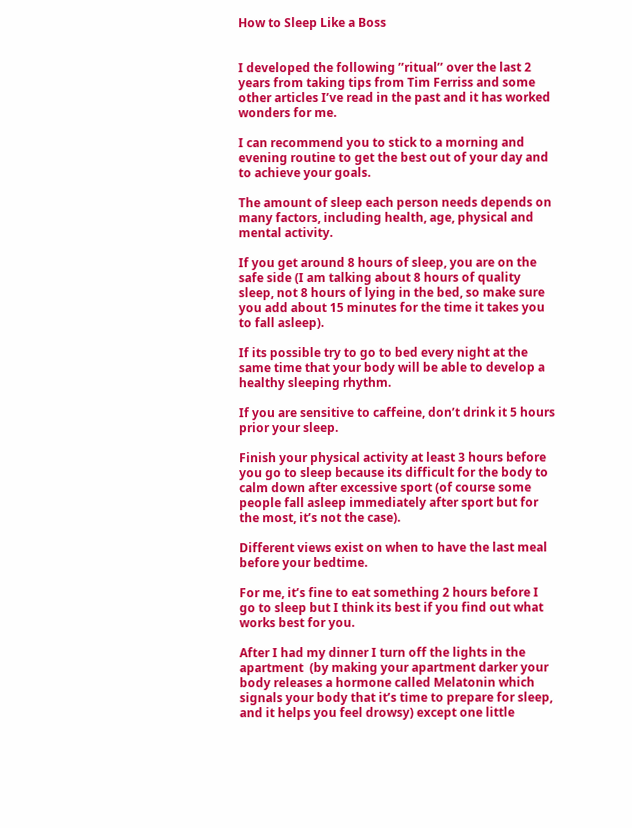How to Sleep Like a Boss


I developed the following ’’ritual’’ over the last 2 years from taking tips from Tim Ferriss and some other articles I’ve read in the past and it has worked wonders for me.

I can recommend you to stick to a morning and evening routine to get the best out of your day and to achieve your goals.

The amount of sleep each person needs depends on many factors, including health, age, physical and mental activity.

If you get around 8 hours of sleep, you are on the safe side (I am talking about 8 hours of quality sleep, not 8 hours of lying in the bed, so make sure you add about 15 minutes for the time it takes you to fall asleep).

If its possible try to go to bed every night at the same time that your body will be able to develop a healthy sleeping rhythm.

If you are sensitive to caffeine, don’t drink it 5 hours prior your sleep.

Finish your physical activity at least 3 hours before you go to sleep because its difficult for the body to calm down after excessive sport (of course some people fall asleep immediately after sport but for the most, it’s not the case).

Different views exist on when to have the last meal before your bedtime.

For me, it’s fine to eat something 2 hours before I go to sleep but I think its best if you find out what works best for you.

After I had my dinner I turn off the lights in the apartment  (by making your apartment darker your body releases a hormone called Melatonin which signals your body that it’s time to prepare for sleep, and it helps you feel drowsy) except one little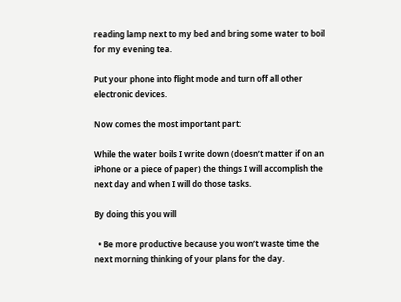reading lamp next to my bed and bring some water to boil for my evening tea.

Put your phone into flight mode and turn off all other electronic devices.

Now comes the most important part:

While the water boils I write down (doesn’t matter if on an iPhone or a piece of paper) the things I will accomplish the next day and when I will do those tasks.

By doing this you will

  • Be more productive because you won’t waste time the next morning thinking of your plans for the day.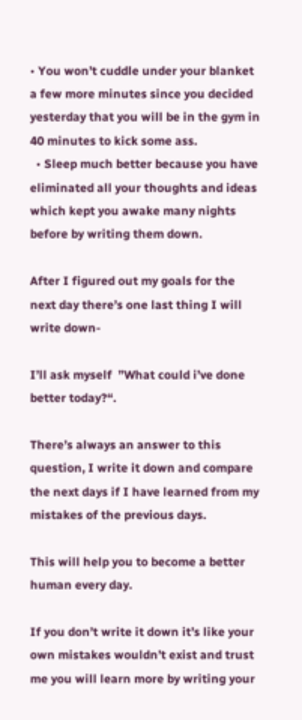• You won’t cuddle under your blanket a few more minutes since you decided yesterday that you will be in the gym in 40 minutes to kick some ass.
  • Sleep much better because you have eliminated all your thoughts and ideas which kept you awake many nights before by writing them down.

After I figured out my goals for the next day there’s one last thing I will write down-

I’ll ask myself  ”What could i’ve done better today?“.

There’s always an answer to this question, I write it down and compare the next days if I have learned from my mistakes of the previous days.

This will help you to become a better human every day.

If you don’t write it down it’s like your own mistakes wouldn’t exist and trust me you will learn more by writing your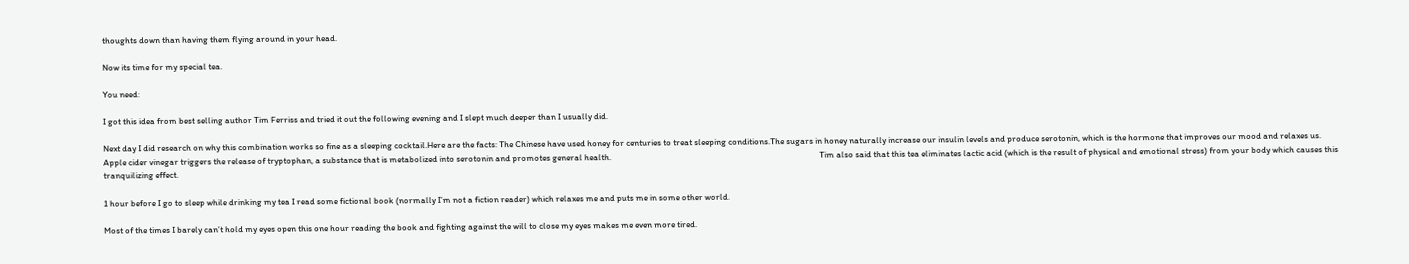thoughts down than having them flying around in your head.

Now its time for my special tea.

You need:

I got this idea from best selling author Tim Ferriss and tried it out the following evening and I slept much deeper than I usually did.

Next day I did research on why this combination works so fine as a sleeping cocktail.Here are the facts: The Chinese have used honey for centuries to treat sleeping conditions.The sugars in honey naturally increase our insulin levels and produce serotonin, which is the hormone that improves our mood and relaxes us.                        Apple cider vinegar triggers the release of tryptophan, a substance that is metabolized into serotonin and promotes general health.                                                                                                        Tim also said that this tea eliminates lactic acid (which is the result of physical and emotional stress) from your body which causes this tranquilizing effect.

1 hour before I go to sleep while drinking my tea I read some fictional book (normally I’m not a fiction reader) which relaxes me and puts me in some other world.

Most of the times I barely can’t hold my eyes open this one hour reading the book and fighting against the will to close my eyes makes me even more tired.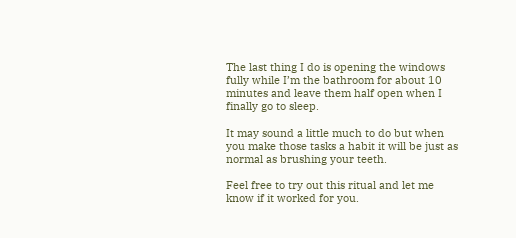The last thing I do is opening the windows fully while I’m the bathroom for about 10 minutes and leave them half open when I finally go to sleep.

It may sound a little much to do but when you make those tasks a habit it will be just as normal as brushing your teeth.

Feel free to try out this ritual and let me know if it worked for you.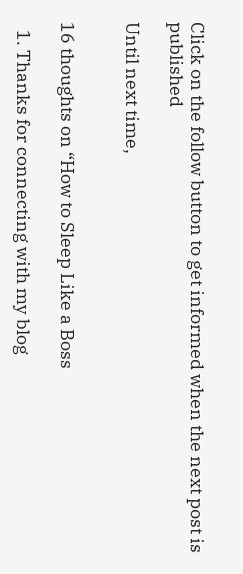Click on the follow button to get informed when the next post is published

Until next time,


16 thoughts on “How to Sleep Like a Boss

  1. Thanks for connecting with my blog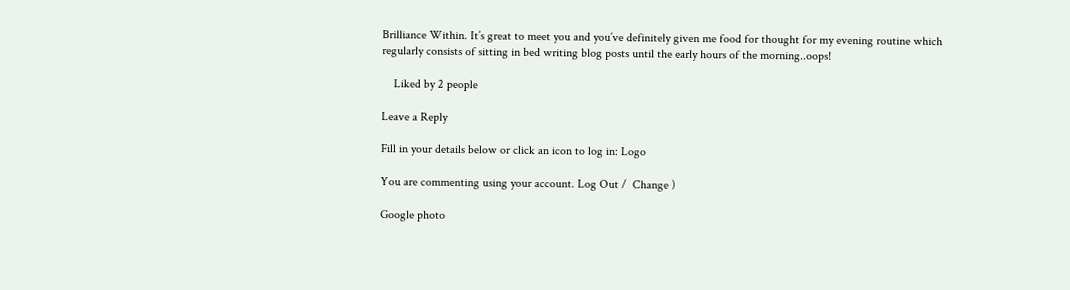Brilliance Within. It’s great to meet you and you’ve definitely given me food for thought for my evening routine which regularly consists of sitting in bed writing blog posts until the early hours of the morning..oops!

    Liked by 2 people

Leave a Reply

Fill in your details below or click an icon to log in: Logo

You are commenting using your account. Log Out /  Change )

Google photo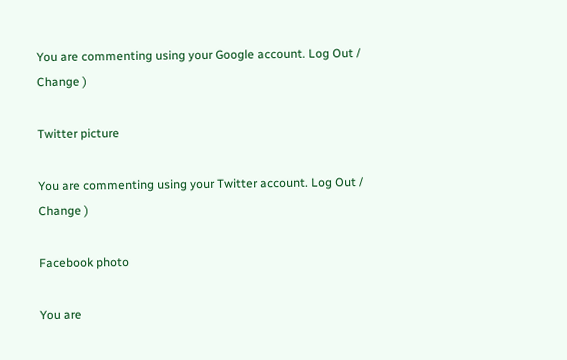You are commenting using your Google account. Log Out /  Change )

Twitter picture

You are commenting using your Twitter account. Log Out /  Change )

Facebook photo

You are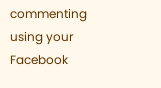commenting using your Facebook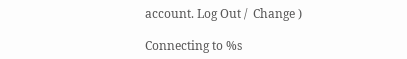account. Log Out /  Change )

Connecting to %s